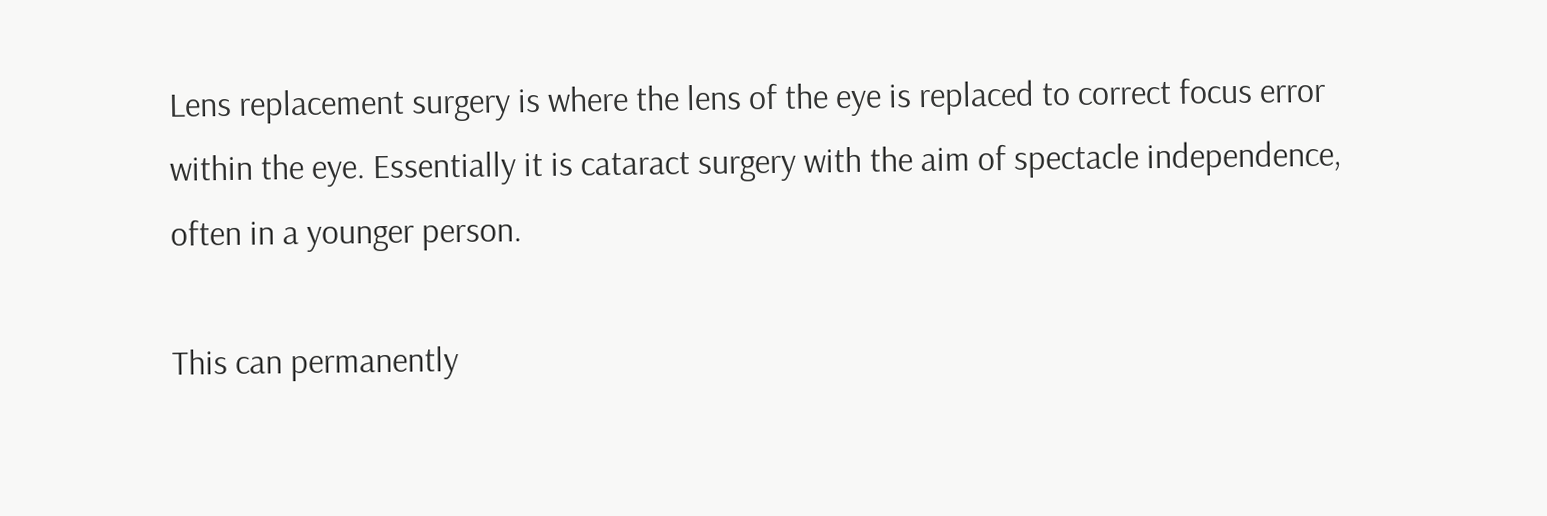Lens replacement surgery is where the lens of the eye is replaced to correct focus error within the eye. Essentially it is cataract surgery with the aim of spectacle independence, often in a younger person.

This can permanently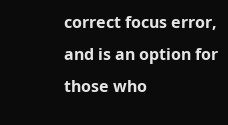correct focus error, and is an option for those who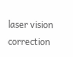laser vision correction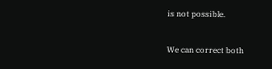is not possible.

We can correct both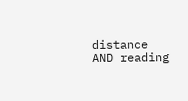distance AND reading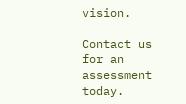vision.

Contact us for an assessment today.